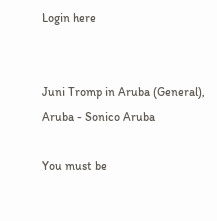Login here


Juni Tromp in Aruba (General), Aruba - Sonico Aruba

You must be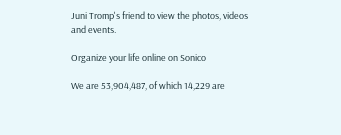Juni Tromp's friend to view the photos, videos and events.

Organize your life online on Sonico

We are 53,904,487, of which 14,229 are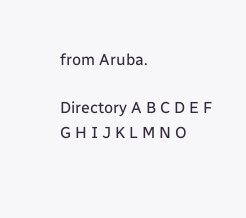from Aruba.

Directory A B C D E F G H I J K L M N O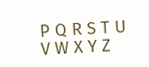P Q R S T U V W X Y Z